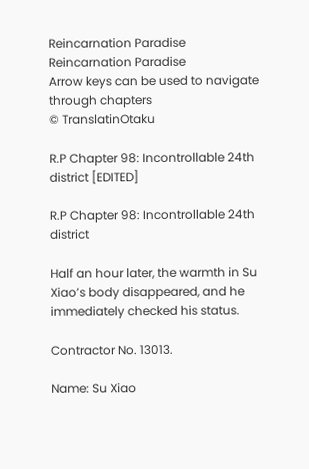Reincarnation Paradise Reincarnation Paradise
Arrow keys can be used to navigate through chapters
© TranslatinOtaku

R.P Chapter 98: Incontrollable 24th district [EDITED]

R.P Chapter 98: Incontrollable 24th district

Half an hour later, the warmth in Su Xiao’s body disappeared, and he immediately checked his status.

Contractor No. 13013.

Name: Su Xiao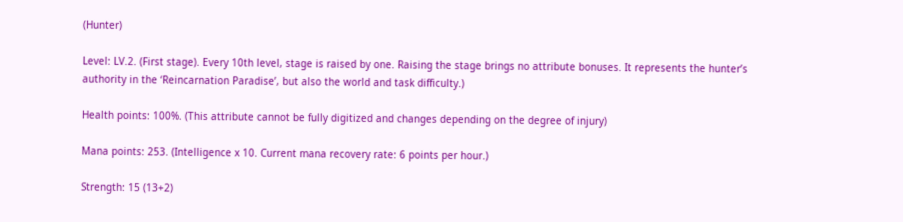(Hunter)

Level: LV.2. (First stage). Every 10th level, stage is raised by one. Raising the stage brings no attribute bonuses. It represents the hunter’s authority in the ‘Reincarnation Paradise’, but also the world and task difficulty.)

Health points: 100%. (This attribute cannot be fully digitized and changes depending on the degree of injury)

Mana points: 253. (Intelligence x 10. Current mana recovery rate: 6 points per hour.)

Strength: 15 (13+2)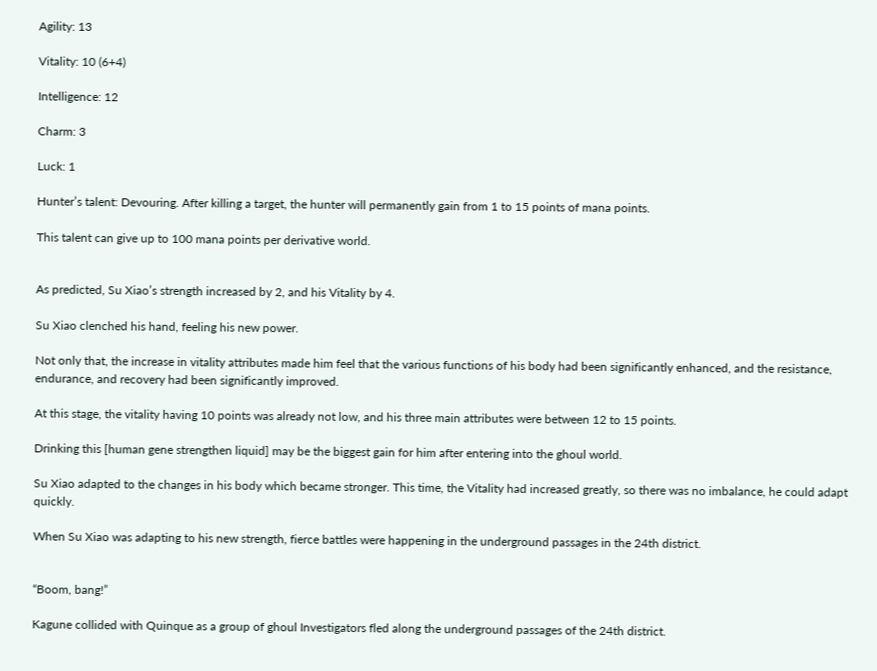Agility: 13

Vitality: 10 (6+4)

Intelligence: 12

Charm: 3

Luck: 1

Hunter’s talent: Devouring. After killing a target, the hunter will permanently gain from 1 to 15 points of mana points.

This talent can give up to 100 mana points per derivative world.


As predicted, Su Xiao’s strength increased by 2, and his Vitality by 4.

Su Xiao clenched his hand, feeling his new power.

Not only that, the increase in vitality attributes made him feel that the various functions of his body had been significantly enhanced, and the resistance, endurance, and recovery had been significantly improved.

At this stage, the vitality having 10 points was already not low, and his three main attributes were between 12 to 15 points.

Drinking this [human gene strengthen liquid] may be the biggest gain for him after entering into the ghoul world.

Su Xiao adapted to the changes in his body which became stronger. This time, the Vitality had increased greatly, so there was no imbalance, he could adapt quickly.

When Su Xiao was adapting to his new strength, fierce battles were happening in the underground passages in the 24th district.


“Boom, bang!”

Kagune collided with Quinque as a group of ghoul Investigators fled along the underground passages of the 24th district.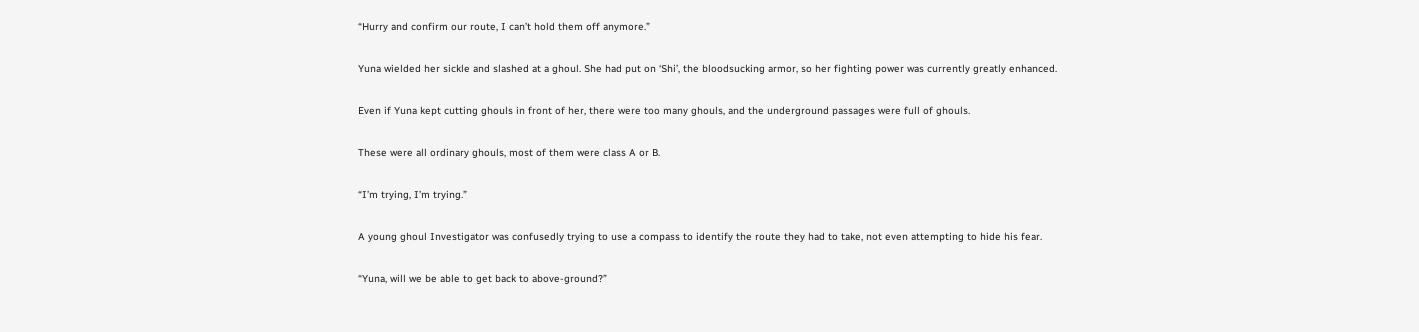“Hurry and confirm our route, I can’t hold them off anymore.”

Yuna wielded her sickle and slashed at a ghoul. She had put on ‘Shi’, the bloodsucking armor, so her fighting power was currently greatly enhanced.

Even if Yuna kept cutting ghouls in front of her, there were too many ghouls, and the underground passages were full of ghouls.

These were all ordinary ghouls, most of them were class A or B.

“I’m trying, I’m trying.”

A young ghoul Investigator was confusedly trying to use a compass to identify the route they had to take, not even attempting to hide his fear.

“Yuna, will we be able to get back to above-ground?”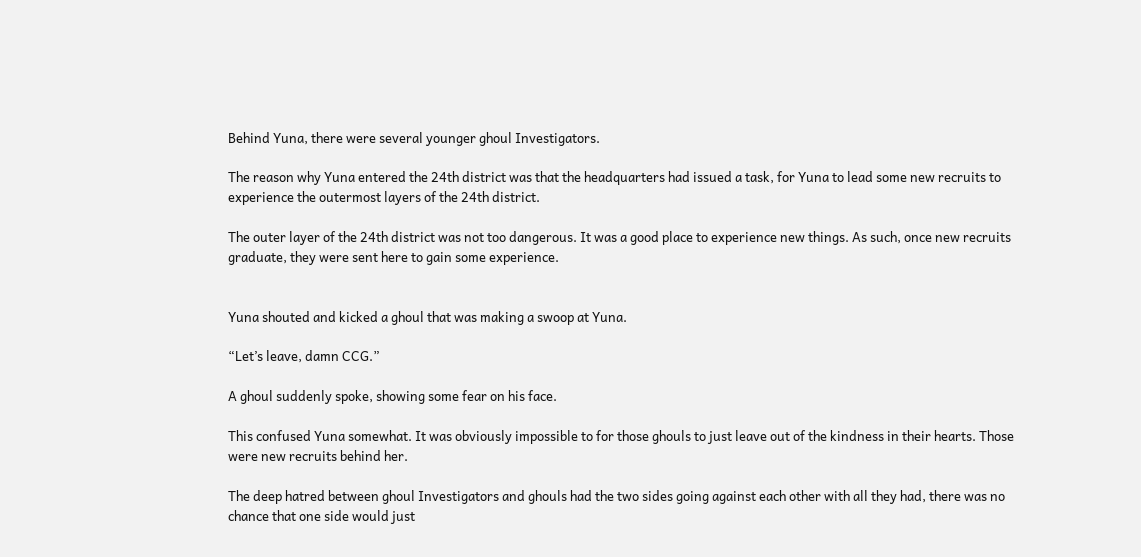Behind Yuna, there were several younger ghoul Investigators.

The reason why Yuna entered the 24th district was that the headquarters had issued a task, for Yuna to lead some new recruits to experience the outermost layers of the 24th district.

The outer layer of the 24th district was not too dangerous. It was a good place to experience new things. As such, once new recruits graduate, they were sent here to gain some experience.


Yuna shouted and kicked a ghoul that was making a swoop at Yuna.

“Let’s leave, damn CCG.”

A ghoul suddenly spoke, showing some fear on his face.

This confused Yuna somewhat. It was obviously impossible to for those ghouls to just leave out of the kindness in their hearts. Those were new recruits behind her.

The deep hatred between ghoul Investigators and ghouls had the two sides going against each other with all they had, there was no chance that one side would just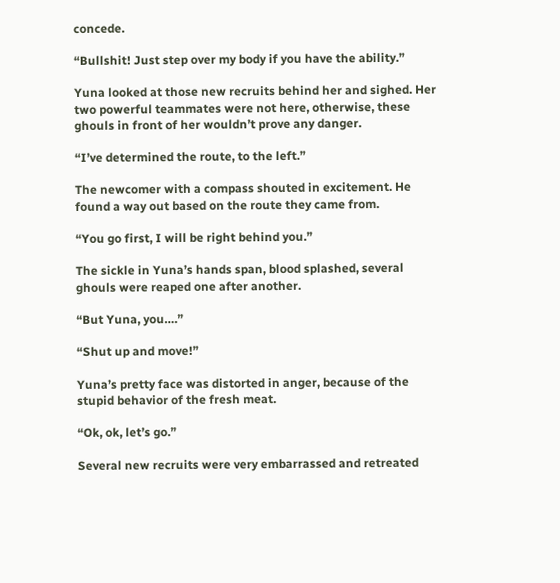concede.

“Bullshit! Just step over my body if you have the ability.”

Yuna looked at those new recruits behind her and sighed. Her two powerful teammates were not here, otherwise, these ghouls in front of her wouldn’t prove any danger.

“I’ve determined the route, to the left.”

The newcomer with a compass shouted in excitement. He found a way out based on the route they came from.

“You go first, I will be right behind you.”

The sickle in Yuna’s hands span, blood splashed, several ghouls were reaped one after another.

“But Yuna, you….”

“Shut up and move!”

Yuna’s pretty face was distorted in anger, because of the stupid behavior of the fresh meat.

“Ok, ok, let’s go.”

Several new recruits were very embarrassed and retreated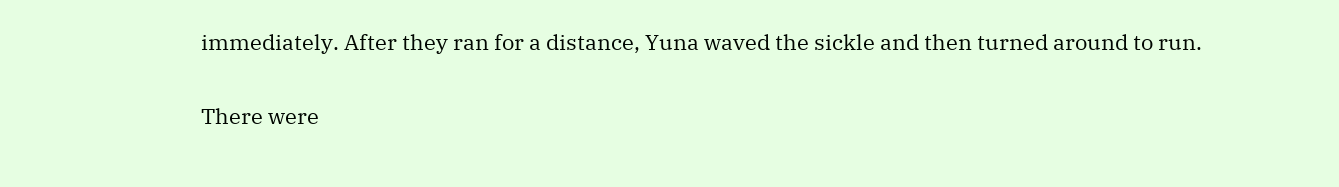immediately. After they ran for a distance, Yuna waved the sickle and then turned around to run.

There were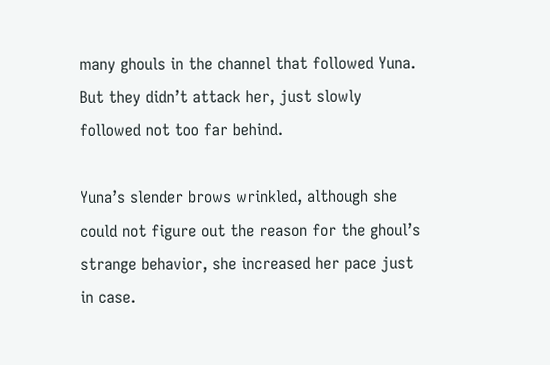many ghouls in the channel that followed Yuna. But they didn’t attack her, just slowly followed not too far behind.

Yuna’s slender brows wrinkled, although she could not figure out the reason for the ghoul’s strange behavior, she increased her pace just in case.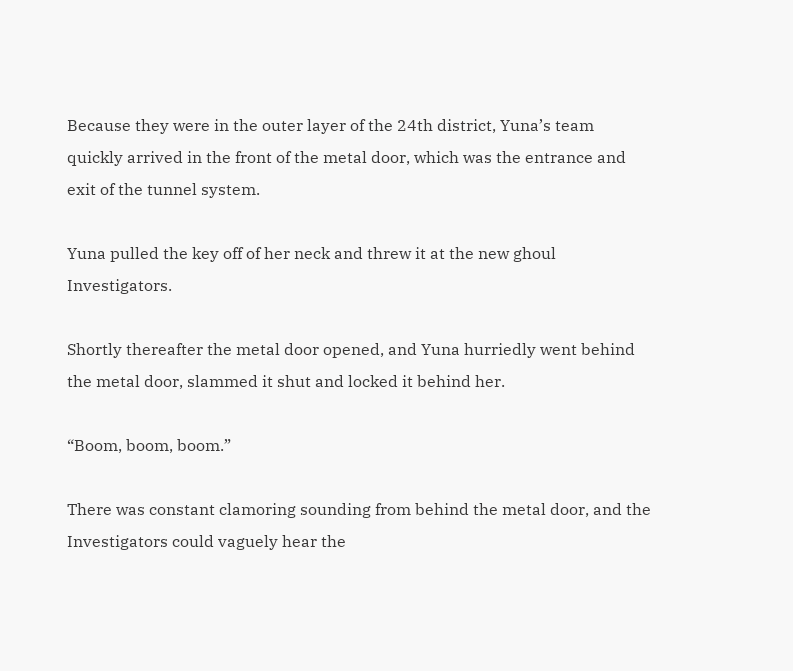Because they were in the outer layer of the 24th district, Yuna’s team quickly arrived in the front of the metal door, which was the entrance and exit of the tunnel system.

Yuna pulled the key off of her neck and threw it at the new ghoul Investigators.

Shortly thereafter the metal door opened, and Yuna hurriedly went behind the metal door, slammed it shut and locked it behind her.

“Boom, boom, boom.”

There was constant clamoring sounding from behind the metal door, and the Investigators could vaguely hear the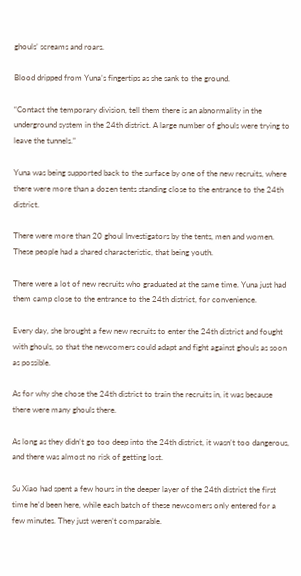ghouls’ screams and roars.

Blood dripped from Yuna’s fingertips as she sank to the ground.

“Contact the temporary division, tell them there is an abnormality in the underground system in the 24th district. A large number of ghouls were trying to leave the tunnels.”

Yuna was being supported back to the surface by one of the new recruits, where there were more than a dozen tents standing close to the entrance to the 24th district.

There were more than 20 ghoul Investigators by the tents, men and women. These people had a shared characteristic, that being youth.

There were a lot of new recruits who graduated at the same time. Yuna just had them camp close to the entrance to the 24th district, for convenience.

Every day, she brought a few new recruits to enter the 24th district and fought with ghouls, so that the newcomers could adapt and fight against ghouls as soon as possible.

As for why she chose the 24th district to train the recruits in, it was because there were many ghouls there.

As long as they didn’t go too deep into the 24th district, it wasn’t too dangerous, and there was almost no risk of getting lost.

Su Xiao had spent a few hours in the deeper layer of the 24th district the first time he’d been here, while each batch of these newcomers only entered for a few minutes. They just weren’t comparable.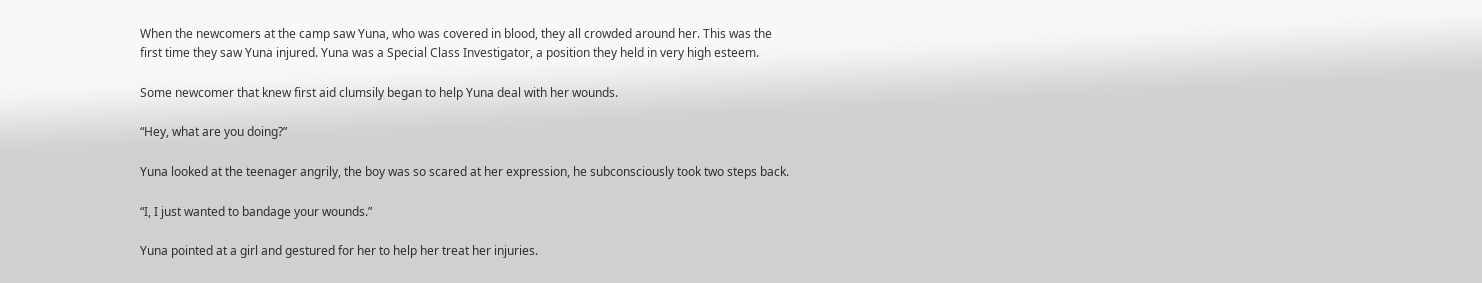When the newcomers at the camp saw Yuna, who was covered in blood, they all crowded around her. This was the first time they saw Yuna injured. Yuna was a Special Class Investigator, a position they held in very high esteem.

Some newcomer that knew first aid clumsily began to help Yuna deal with her wounds.

“Hey, what are you doing?”

Yuna looked at the teenager angrily, the boy was so scared at her expression, he subconsciously took two steps back.

“I, I just wanted to bandage your wounds.”

Yuna pointed at a girl and gestured for her to help her treat her injuries.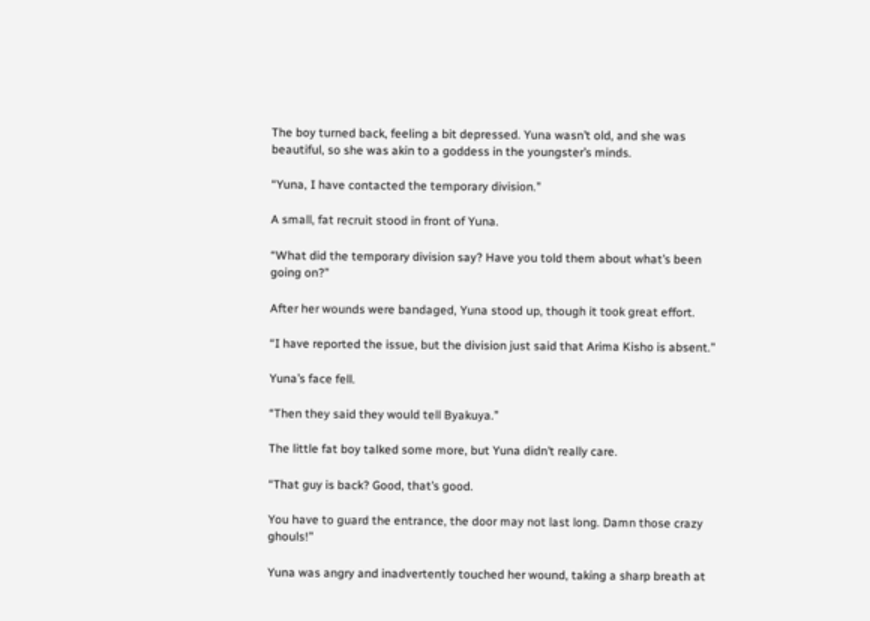The boy turned back, feeling a bit depressed. Yuna wasn’t old, and she was beautiful, so she was akin to a goddess in the youngster’s minds.

“Yuna, I have contacted the temporary division.”

A small, fat recruit stood in front of Yuna.

“What did the temporary division say? Have you told them about what’s been going on?”

After her wounds were bandaged, Yuna stood up, though it took great effort.

“I have reported the issue, but the division just said that Arima Kisho is absent.”

Yuna’s face fell.

“Then they said they would tell Byakuya.”

The little fat boy talked some more, but Yuna didn’t really care.

“That guy is back? Good, that’s good.

You have to guard the entrance, the door may not last long. Damn those crazy ghouls!”

Yuna was angry and inadvertently touched her wound, taking a sharp breath at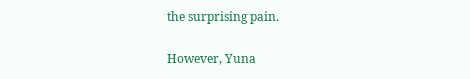the surprising pain.

However, Yuna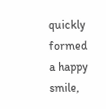quickly formed a happy smile,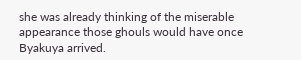she was already thinking of the miserable appearance those ghouls would have once Byakuya arrived.